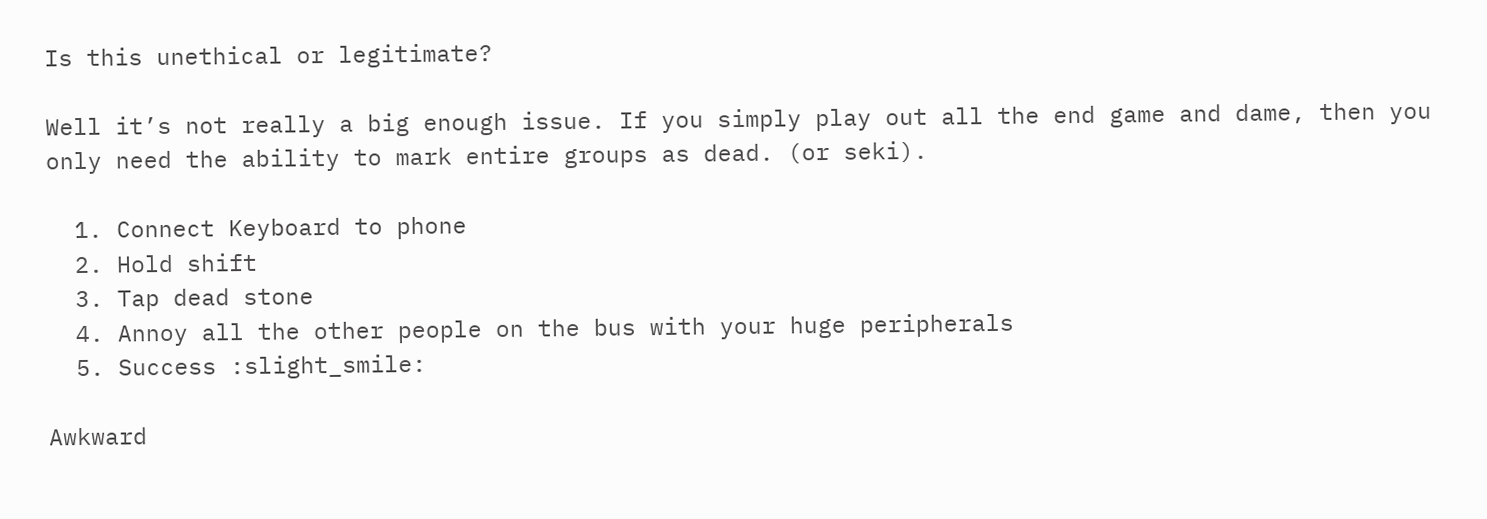Is this unethical or legitimate?

Well it’s not really a big enough issue. If you simply play out all the end game and dame, then you only need the ability to mark entire groups as dead. (or seki).

  1. Connect Keyboard to phone
  2. Hold shift
  3. Tap dead stone
  4. Annoy all the other people on the bus with your huge peripherals
  5. Success :slight_smile:

Awkward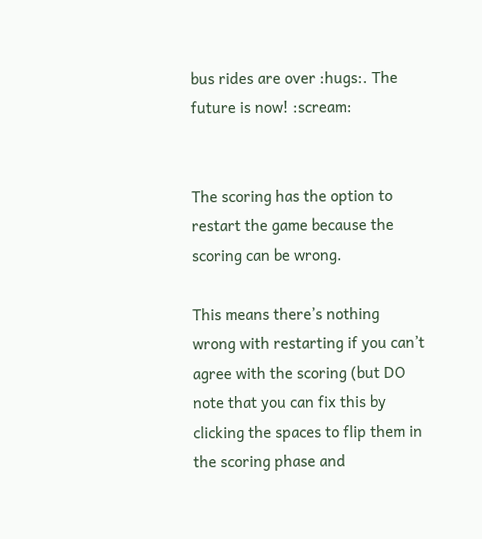bus rides are over :hugs:. The future is now! :scream:


The scoring has the option to restart the game because the scoring can be wrong.

This means there’s nothing wrong with restarting if you can’t agree with the scoring (but DO note that you can fix this by clicking the spaces to flip them in the scoring phase and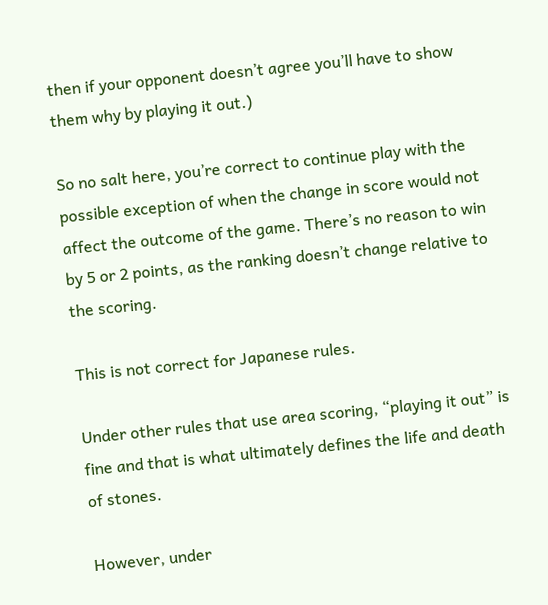then if your opponent doesn’t agree you’ll have to show them why by playing it out.)

So no salt here, you’re correct to continue play with the possible exception of when the change in score would not affect the outcome of the game. There’s no reason to win by 5 or 2 points, as the ranking doesn’t change relative to the scoring.

This is not correct for Japanese rules.

Under other rules that use area scoring, “playing it out” is fine and that is what ultimately defines the life and death of stones.

However, under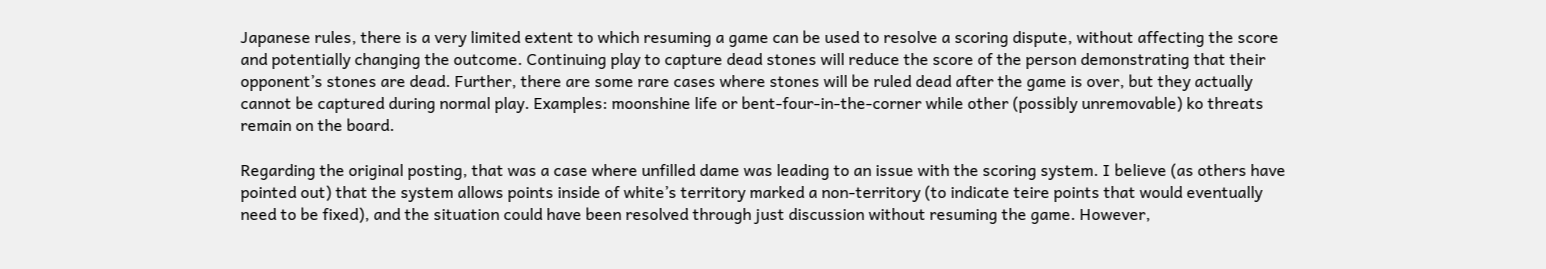Japanese rules, there is a very limited extent to which resuming a game can be used to resolve a scoring dispute, without affecting the score and potentially changing the outcome. Continuing play to capture dead stones will reduce the score of the person demonstrating that their opponent’s stones are dead. Further, there are some rare cases where stones will be ruled dead after the game is over, but they actually cannot be captured during normal play. Examples: moonshine life or bent-four-in-the-corner while other (possibly unremovable) ko threats remain on the board.

Regarding the original posting, that was a case where unfilled dame was leading to an issue with the scoring system. I believe (as others have pointed out) that the system allows points inside of white’s territory marked a non-territory (to indicate teire points that would eventually need to be fixed), and the situation could have been resolved through just discussion without resuming the game. However,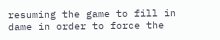resuming the game to fill in dame in order to force the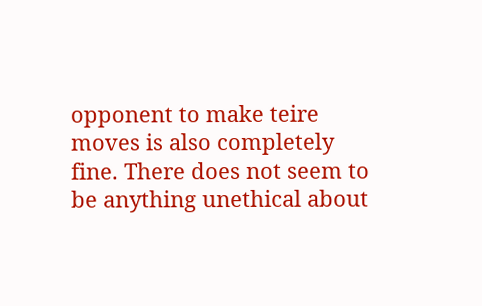opponent to make teire moves is also completely fine. There does not seem to be anything unethical about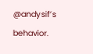@andysif’s behavior.